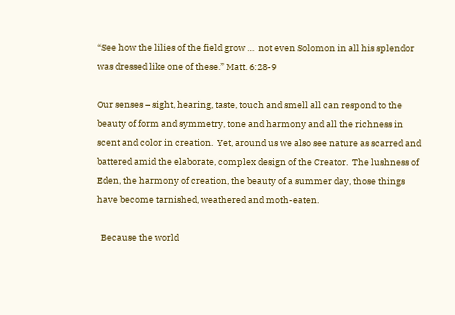“See how the lilies of the field grow …  not even Solomon in all his splendor was dressed like one of these.” Matt. 6:28-9

Our senses – sight, hearing, taste, touch and smell all can respond to the beauty of form and symmetry, tone and harmony and all the richness in scent and color in creation.  Yet, around us we also see nature as scarred and battered amid the elaborate, complex design of the Creator.  The lushness of Eden, the harmony of creation, the beauty of a summer day, those things have become tarnished, weathered and moth-eaten.

  Because the world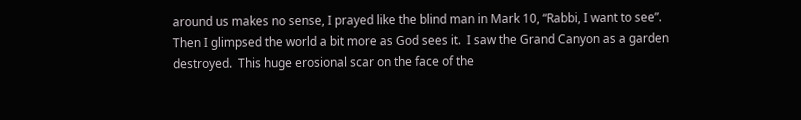around us makes no sense, I prayed like the blind man in Mark 10, “Rabbi, I want to see”.  Then I glimpsed the world a bit more as God sees it.  I saw the Grand Canyon as a garden destroyed.  This huge erosional scar on the face of the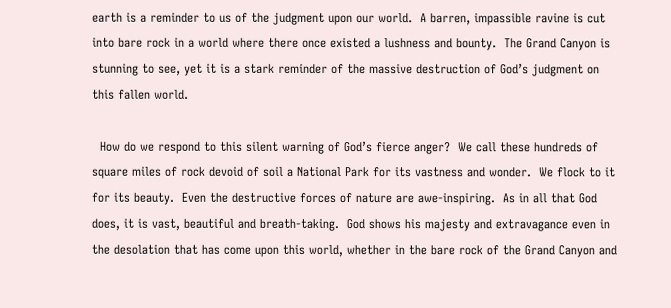earth is a reminder to us of the judgment upon our world.  A barren, impassible ravine is cut into bare rock in a world where there once existed a lushness and bounty.  The Grand Canyon is stunning to see, yet it is a stark reminder of the massive destruction of God’s judgment on this fallen world.

  How do we respond to this silent warning of God’s fierce anger?  We call these hundreds of square miles of rock devoid of soil a National Park for its vastness and wonder.  We flock to it for its beauty.  Even the destructive forces of nature are awe-inspiring.  As in all that God does, it is vast, beautiful and breath-taking.  God shows his majesty and extravagance even in the desolation that has come upon this world, whether in the bare rock of the Grand Canyon and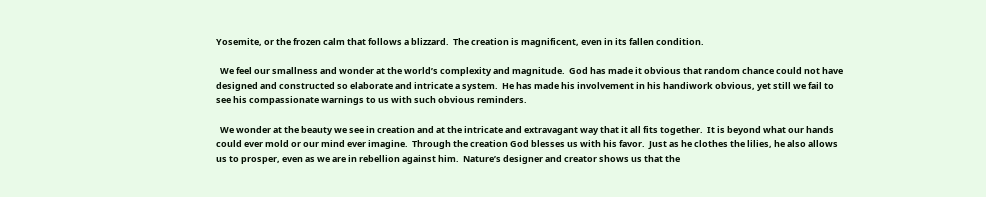Yosemite, or the frozen calm that follows a blizzard.  The creation is magnificent, even in its fallen condition.

  We feel our smallness and wonder at the world’s complexity and magnitude.  God has made it obvious that random chance could not have designed and constructed so elaborate and intricate a system.  He has made his involvement in his handiwork obvious, yet still we fail to see his compassionate warnings to us with such obvious reminders.

  We wonder at the beauty we see in creation and at the intricate and extravagant way that it all fits together.  It is beyond what our hands could ever mold or our mind ever imagine.  Through the creation God blesses us with his favor.  Just as he clothes the lilies, he also allows us to prosper, even as we are in rebellion against him.  Nature’s designer and creator shows us that the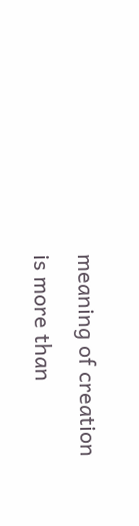meaning of creation is more than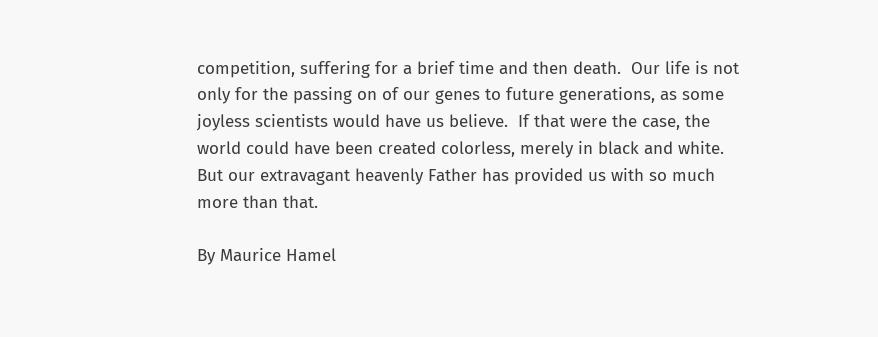competition, suffering for a brief time and then death.  Our life is not only for the passing on of our genes to future generations, as some joyless scientists would have us believe.  If that were the case, the world could have been created colorless, merely in black and white.  But our extravagant heavenly Father has provided us with so much more than that.

By Maurice Hamel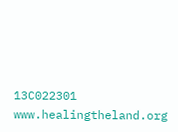13C022301             www.healingtheland.org